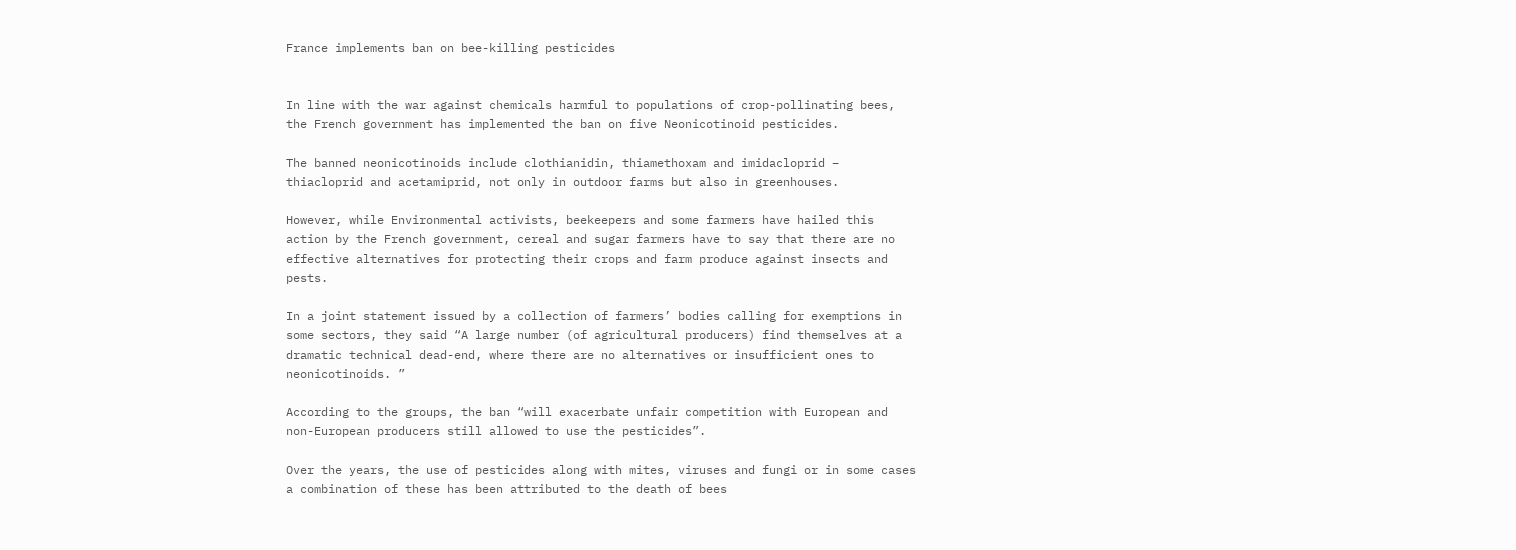France implements ban on bee-killing pesticides


In line with the war against chemicals harmful to populations of crop-pollinating bees, the French government has implemented the ban on five Neonicotinoid pesticides.

The banned neonicotinoids include clothianidin, thiamethoxam and imidacloprid – thiacloprid and acetamiprid, not only in outdoor farms but also in greenhouses.

However, while Environmental activists, beekeepers and some farmers have hailed this action by the French government, cereal and sugar farmers have to say that there are no effective alternatives for protecting their crops and farm produce against insects and pests.

In a joint statement issued by a collection of farmers’ bodies calling for exemptions in some sectors, they said “A large number (of agricultural producers) find themselves at a dramatic technical dead-end, where there are no alternatives or insufficient ones to neonicotinoids. ”

According to the groups, the ban “will exacerbate unfair competition with European and non-European producers still allowed to use the pesticides”.

Over the years, the use of pesticides along with mites, viruses and fungi or in some cases a combination of these has been attributed to the death of bees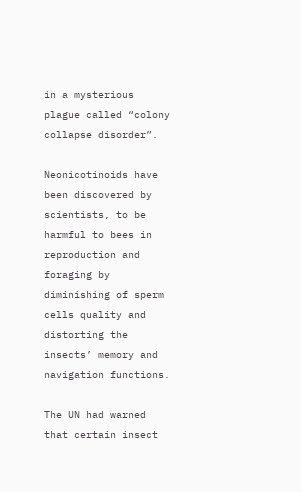in a mysterious plague called “colony collapse disorder”.

Neonicotinoids have been discovered by scientists, to be harmful to bees in reproduction and foraging by diminishing of sperm cells quality and distorting the insects’ memory and navigation functions.

The UN had warned that certain insect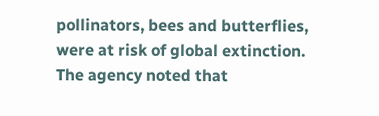pollinators, bees and butterflies, were at risk of global extinction. The agency noted that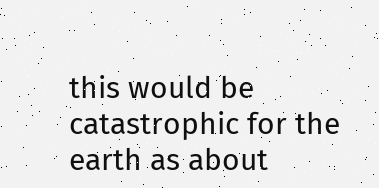this would be catastrophic for the earth as about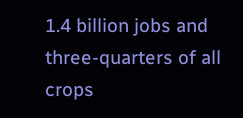1.4 billion jobs and three-quarters of all crops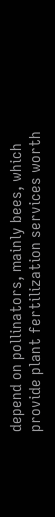depend on pollinators, mainly bees, which provide plant fertilization services worth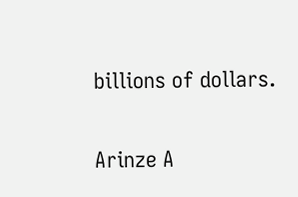billions of dollars.


Arinze A